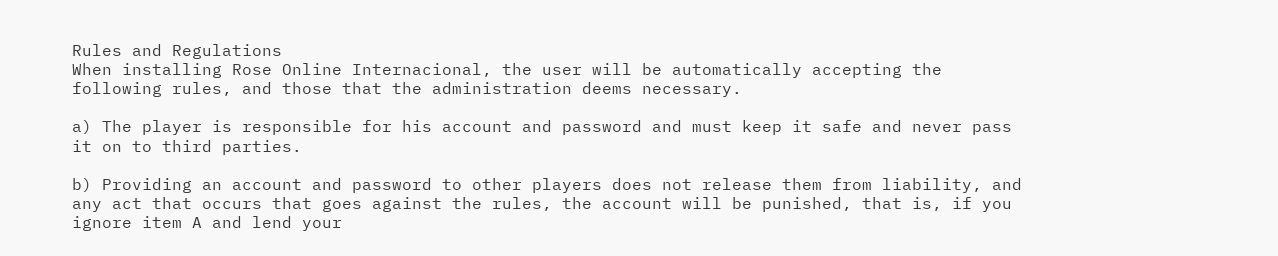Rules and Regulations
When installing Rose Online Internacional, the user will be automatically accepting the following rules, and those that the administration deems necessary.

a) The player is responsible for his account and password and must keep it safe and never pass it on to third parties.

b) Providing an account and password to other players does not release them from liability, and any act that occurs that goes against the rules, the account will be punished, that is, if you ignore item A and lend your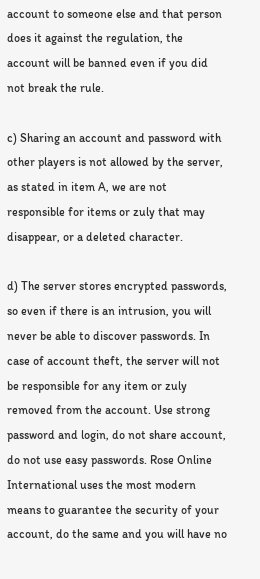account to someone else and that person does it against the regulation, the account will be banned even if you did not break the rule.

c) Sharing an account and password with other players is not allowed by the server, as stated in item A, we are not responsible for items or zuly that may disappear, or a deleted character.

d) The server stores encrypted passwords, so even if there is an intrusion, you will never be able to discover passwords. In case of account theft, the server will not be responsible for any item or zuly removed from the account. Use strong password and login, do not share account, do not use easy passwords. Rose Online International uses the most modern means to guarantee the security of your account, do the same and you will have no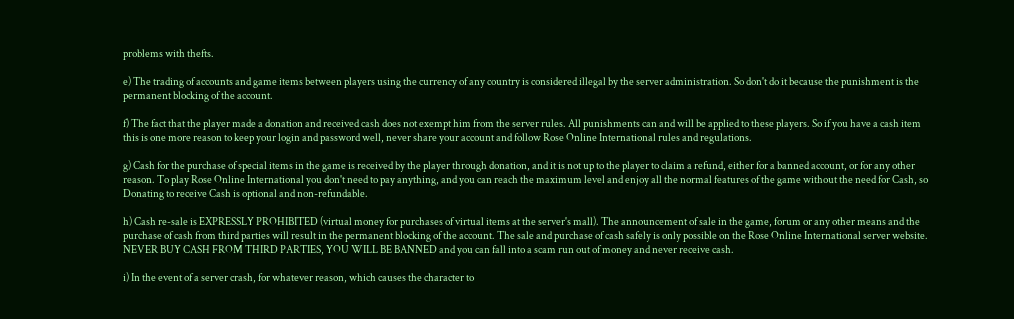problems with thefts.

e) The trading of accounts and game items between players using the currency of any country is considered illegal by the server administration. So don't do it because the punishment is the permanent blocking of the account.

f) The fact that the player made a donation and received cash does not exempt him from the server rules. All punishments can and will be applied to these players. So if you have a cash item this is one more reason to keep your login and password well, never share your account and follow Rose Online International rules and regulations.

g) Cash for the purchase of special items in the game is received by the player through donation, and it is not up to the player to claim a refund, either for a banned account, or for any other reason. To play Rose Online International you don't need to pay anything, and you can reach the maximum level and enjoy all the normal features of the game without the need for Cash, so Donating to receive Cash is optional and non-refundable.

h) Cash re-sale is EXPRESSLY PROHIBITED (virtual money for purchases of virtual items at the server's mall). The announcement of sale in the game, forum or any other means and the purchase of cash from third parties will result in the permanent blocking of the account. The sale and purchase of cash safely is only possible on the Rose Online International server website. NEVER BUY CASH FROM THIRD PARTIES, YOU WILL BE BANNED and you can fall into a scam run out of money and never receive cash.

i) In the event of a server crash, for whatever reason, which causes the character to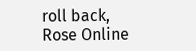roll back, Rose Online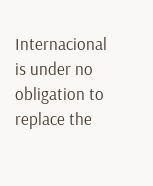Internacional is under no obligation to replace the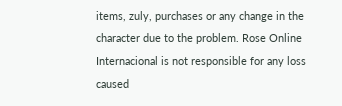items, zuly, purchases or any change in the character due to the problem. Rose Online Internacional is not responsible for any loss caused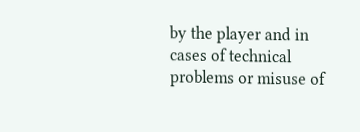by the player and in cases of technical problems or misuse of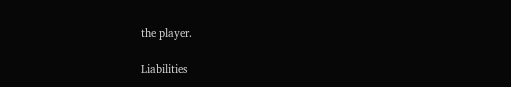the player.

Liabilities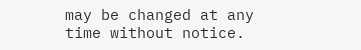may be changed at any time without notice.